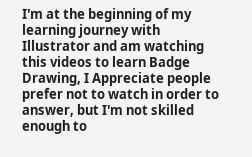I'm at the beginning of my learning journey with Illustrator and am watching this videos to learn Badge Drawing, I Appreciate people prefer not to watch in order to answer, but I'm not skilled enough to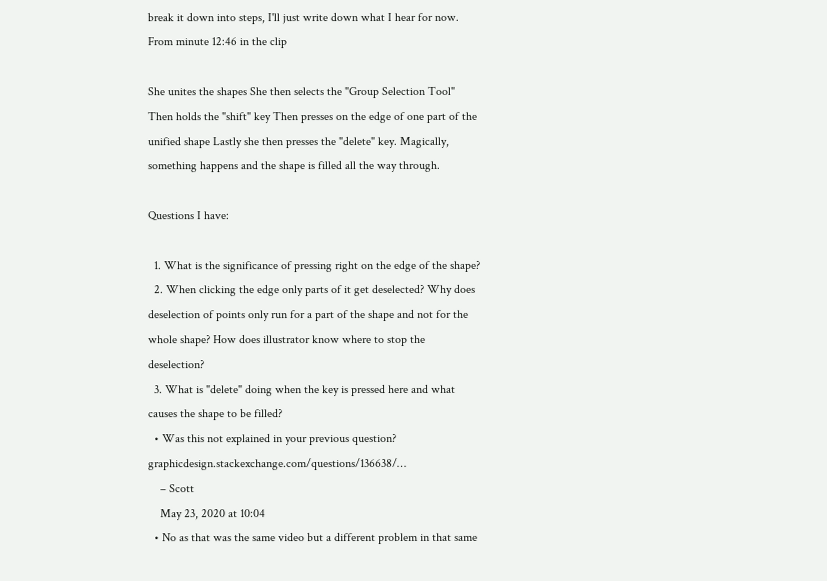break it down into steps, I'll just write down what I hear for now. From minute 12:46 in the clip

She unites the shapes She then selects the "Group Selection Tool" Then holds the "shift" key Then presses on the edge of one part of the unified shape Lastly she then presses the "delete" key. Magically, something happens and the shape is filled all the way through.

Questions I have:

  1. What is the significance of pressing right on the edge of the shape?
  2. When clicking the edge only parts of it get deselected? Why does deselection of points only run for a part of the shape and not for the whole shape? How does illustrator know where to stop the deselection?
  3. What is "delete" doing when the key is pressed here and what causes the shape to be filled?
  • Was this not explained in your previous question? graphicdesign.stackexchange.com/questions/136638/…
    – Scott
    May 23, 2020 at 10:04
  • No as that was the same video but a different problem in that same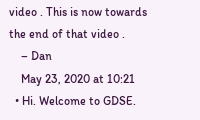video . This is now towards the end of that video .
    – Dan
    May 23, 2020 at 10:21
  • Hi. Welcome to GDSE.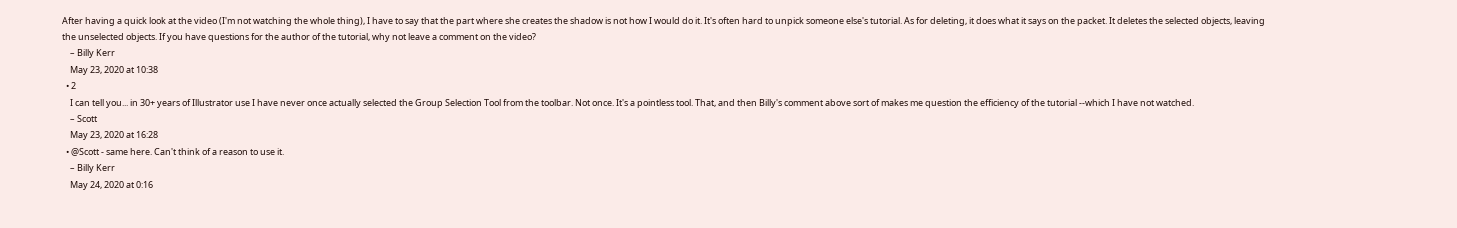After having a quick look at the video (I'm not watching the whole thing), I have to say that the part where she creates the shadow is not how I would do it. It's often hard to unpick someone else's tutorial. As for deleting, it does what it says on the packet. It deletes the selected objects, leaving the unselected objects. If you have questions for the author of the tutorial, why not leave a comment on the video?
    – Billy Kerr
    May 23, 2020 at 10:38
  • 2
    I can tell you... in 30+ years of Illustrator use I have never once actually selected the Group Selection Tool from the toolbar. Not once. It's a pointless tool. That, and then Billy's comment above sort of makes me question the efficiency of the tutorial --which I have not watched.
    – Scott
    May 23, 2020 at 16:28
  • @Scott - same here. Can't think of a reason to use it.
    – Billy Kerr
    May 24, 2020 at 0:16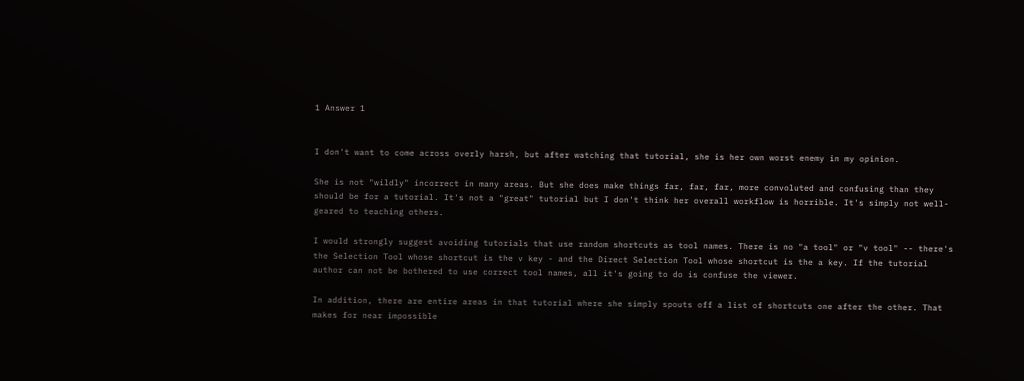1 Answer 1


I don't want to come across overly harsh, but after watching that tutorial, she is her own worst enemy in my opinion.

She is not "wildly" incorrect in many areas. But she does make things far, far, far, more convoluted and confusing than they should be for a tutorial. It's not a "great" tutorial but I don't think her overall workflow is horrible. It's simply not well-geared to teaching others.

I would strongly suggest avoiding tutorials that use random shortcuts as tool names. There is no "a tool" or "v tool" -- there's the Selection Tool whose shortcut is the v key - and the Direct Selection Tool whose shortcut is the a key. If the tutorial author can not be bothered to use correct tool names, all it's going to do is confuse the viewer.

In addition, there are entire areas in that tutorial where she simply spouts off a list of shortcuts one after the other. That makes for near impossible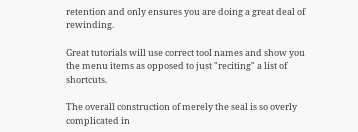retention and only ensures you are doing a great deal of rewinding.

Great tutorials will use correct tool names and show you the menu items as opposed to just "reciting" a list of shortcuts.

The overall construction of merely the seal is so overly complicated in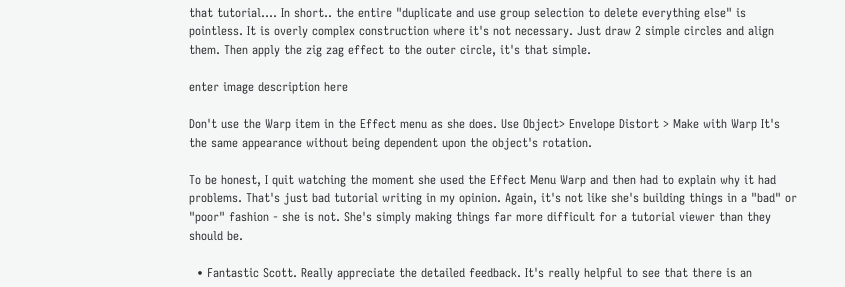that tutorial.... In short.. the entire "duplicate and use group selection to delete everything else" is pointless. It is overly complex construction where it's not necessary. Just draw 2 simple circles and align them. Then apply the zig zag effect to the outer circle, it's that simple.

enter image description here

Don't use the Warp item in the Effect menu as she does. Use Object> Envelope Distort > Make with Warp It's the same appearance without being dependent upon the object's rotation.

To be honest, I quit watching the moment she used the Effect Menu Warp and then had to explain why it had problems. That's just bad tutorial writing in my opinion. Again, it's not like she's building things in a "bad" or "poor" fashion - she is not. She's simply making things far more difficult for a tutorial viewer than they should be.

  • Fantastic Scott. Really appreciate the detailed feedback. It's really helpful to see that there is an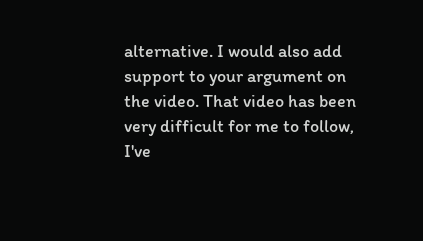alternative. I would also add support to your argument on the video. That video has been very difficult for me to follow, I've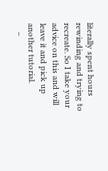literally spent hours rewinding and trying to recreate. So I take your advice on this and will leave it and pick up another tutorial.
    –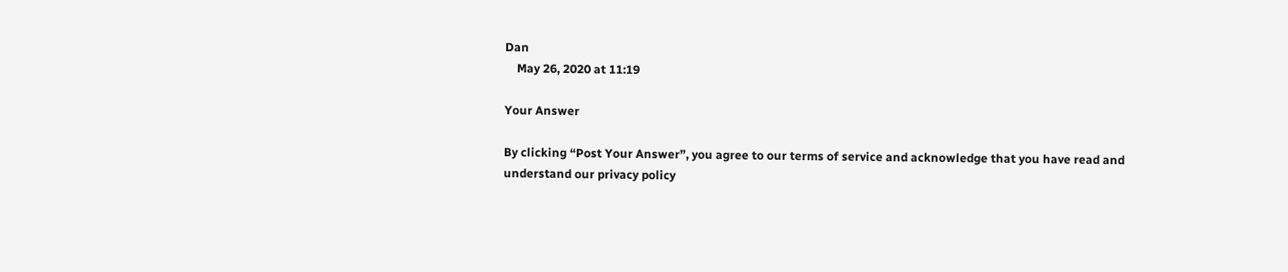Dan
    May 26, 2020 at 11:19

Your Answer

By clicking “Post Your Answer”, you agree to our terms of service and acknowledge that you have read and understand our privacy policy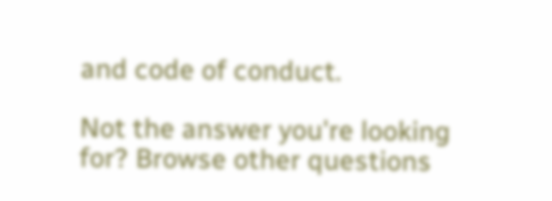and code of conduct.

Not the answer you're looking for? Browse other questions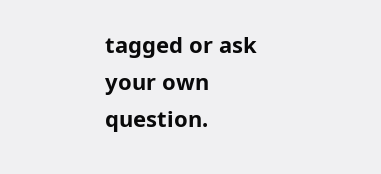tagged or ask your own question.